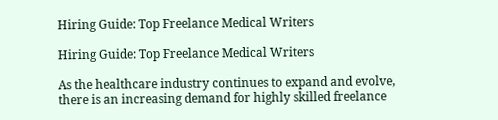Hiring Guide: Top Freelance Medical Writers

Hiring Guide: Top Freelance Medical Writers

As the healthcare industry continues to expand and evolve, there is an increasing demand for highly skilled freelance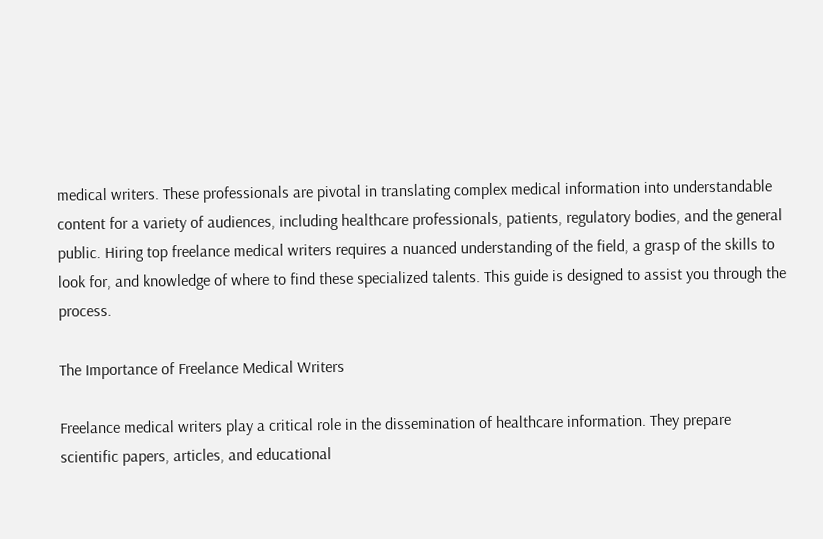medical writers. These professionals are pivotal in translating complex medical information into understandable content for a variety of audiences, including healthcare professionals, patients, regulatory bodies, and the general public. Hiring top freelance medical writers requires a nuanced understanding of the field, a grasp of the skills to look for, and knowledge of where to find these specialized talents. This guide is designed to assist you through the process.

The Importance of Freelance Medical Writers

Freelance medical writers play a critical role in the dissemination of healthcare information. They prepare scientific papers, articles, and educational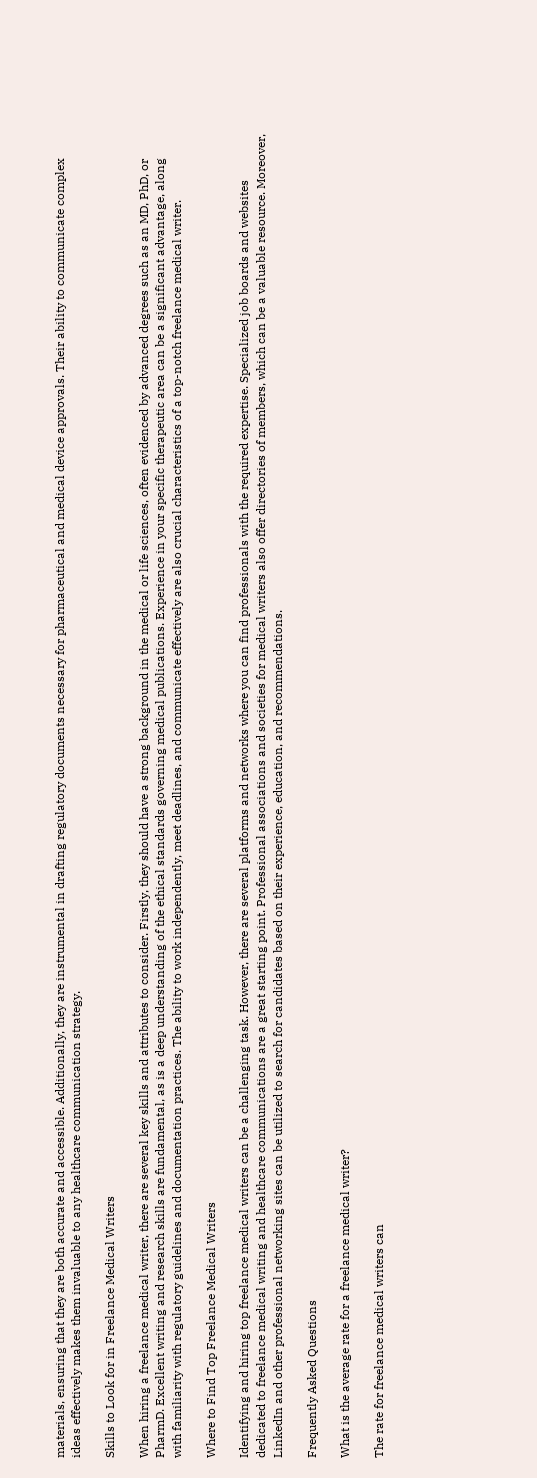materials, ensuring that they are both accurate and accessible. Additionally, they are instrumental in drafting regulatory documents necessary for pharmaceutical and medical device approvals. Their ability to communicate complex ideas effectively makes them invaluable to any healthcare communication strategy.

Skills to Look for in Freelance Medical Writers

When hiring a freelance medical writer, there are several key skills and attributes to consider. Firstly, they should have a strong background in the medical or life sciences, often evidenced by advanced degrees such as an MD, PhD, or PharmD. Excellent writing and research skills are fundamental, as is a deep understanding of the ethical standards governing medical publications. Experience in your specific therapeutic area can be a significant advantage, along with familiarity with regulatory guidelines and documentation practices. The ability to work independently, meet deadlines, and communicate effectively are also crucial characteristics of a top-notch freelance medical writer.

Where to Find Top Freelance Medical Writers

Identifying and hiring top freelance medical writers can be a challenging task. However, there are several platforms and networks where you can find professionals with the required expertise. Specialized job boards and websites dedicated to freelance medical writing and healthcare communications are a great starting point. Professional associations and societies for medical writers also offer directories of members, which can be a valuable resource. Moreover, LinkedIn and other professional networking sites can be utilized to search for candidates based on their experience, education, and recommendations.

Frequently Asked Questions

What is the average rate for a freelance medical writer?

The rate for freelance medical writers can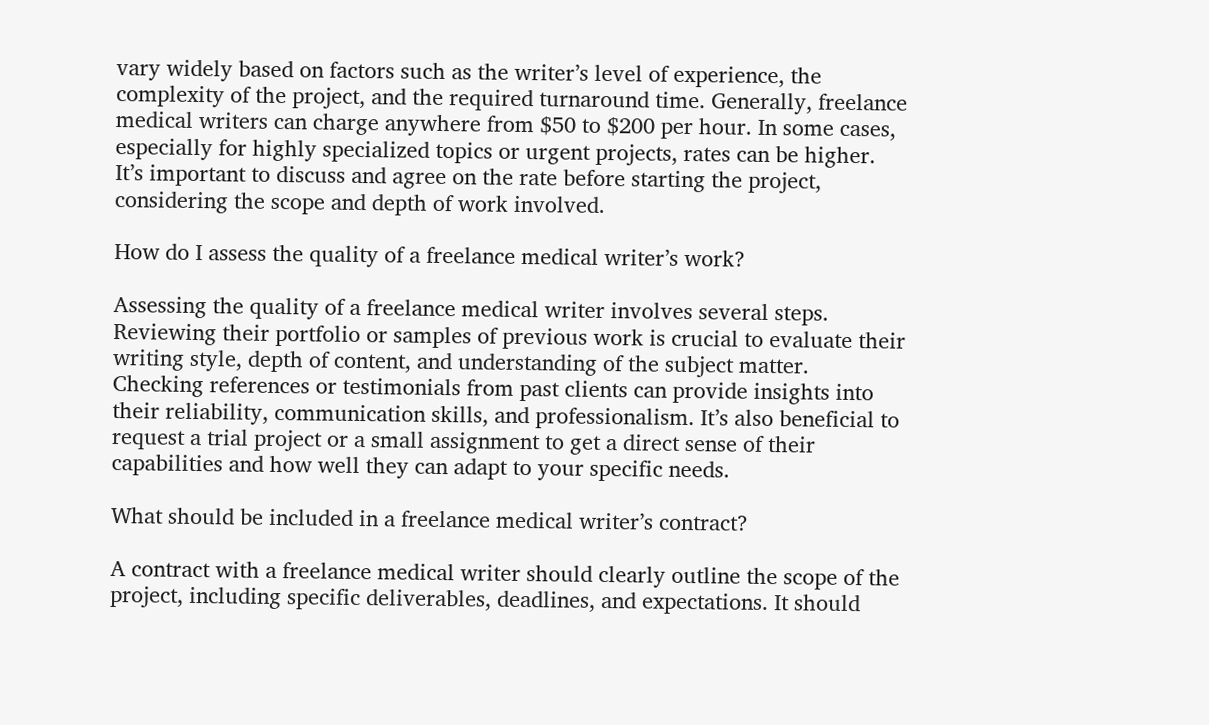vary widely based on factors such as the writer’s level of experience, the complexity of the project, and the required turnaround time. Generally, freelance medical writers can charge anywhere from $50 to $200 per hour. In some cases, especially for highly specialized topics or urgent projects, rates can be higher. It’s important to discuss and agree on the rate before starting the project, considering the scope and depth of work involved.

How do I assess the quality of a freelance medical writer’s work?

Assessing the quality of a freelance medical writer involves several steps. Reviewing their portfolio or samples of previous work is crucial to evaluate their writing style, depth of content, and understanding of the subject matter. Checking references or testimonials from past clients can provide insights into their reliability, communication skills, and professionalism. It’s also beneficial to request a trial project or a small assignment to get a direct sense of their capabilities and how well they can adapt to your specific needs.

What should be included in a freelance medical writer’s contract?

A contract with a freelance medical writer should clearly outline the scope of the project, including specific deliverables, deadlines, and expectations. It should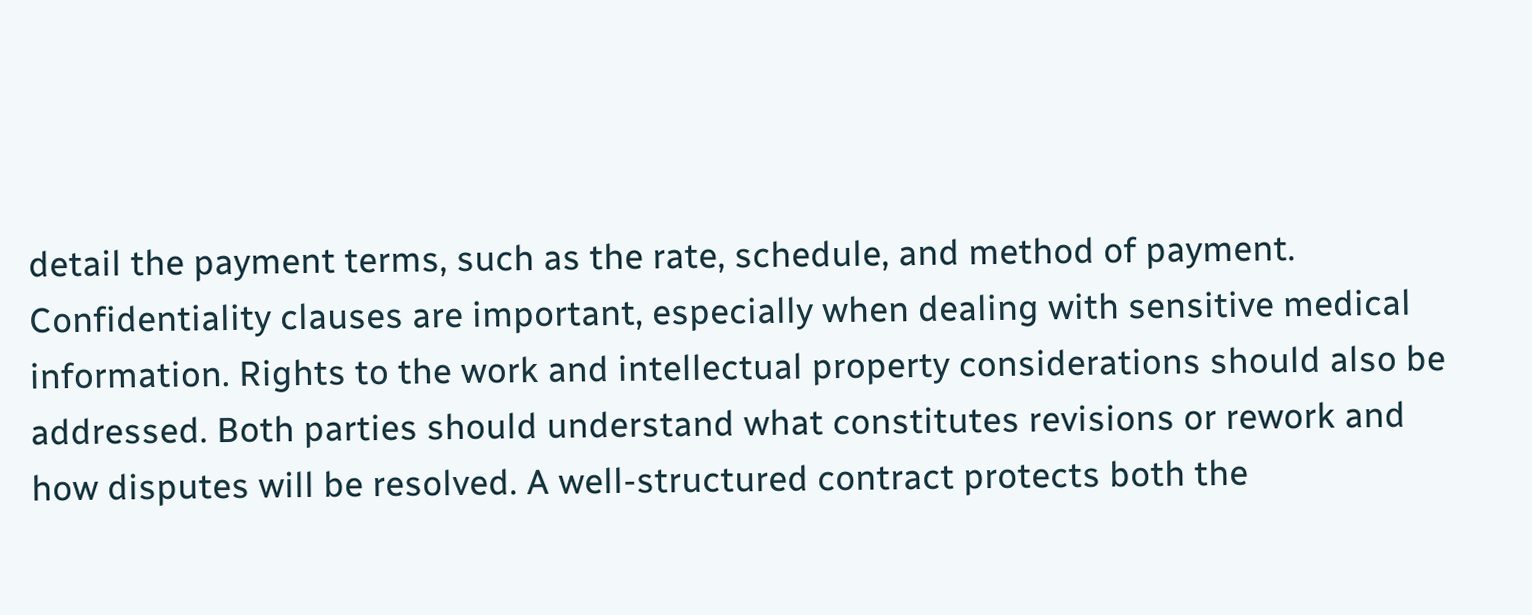detail the payment terms, such as the rate, schedule, and method of payment. Confidentiality clauses are important, especially when dealing with sensitive medical information. Rights to the work and intellectual property considerations should also be addressed. Both parties should understand what constitutes revisions or rework and how disputes will be resolved. A well-structured contract protects both the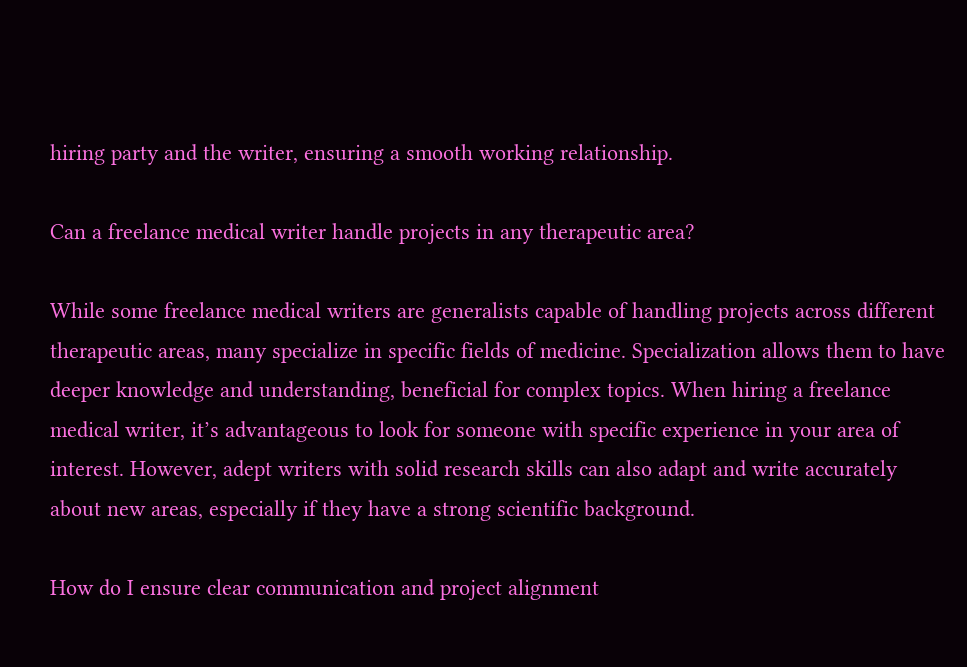hiring party and the writer, ensuring a smooth working relationship.

Can a freelance medical writer handle projects in any therapeutic area?

While some freelance medical writers are generalists capable of handling projects across different therapeutic areas, many specialize in specific fields of medicine. Specialization allows them to have deeper knowledge and understanding, beneficial for complex topics. When hiring a freelance medical writer, it’s advantageous to look for someone with specific experience in your area of interest. However, adept writers with solid research skills can also adapt and write accurately about new areas, especially if they have a strong scientific background.

How do I ensure clear communication and project alignment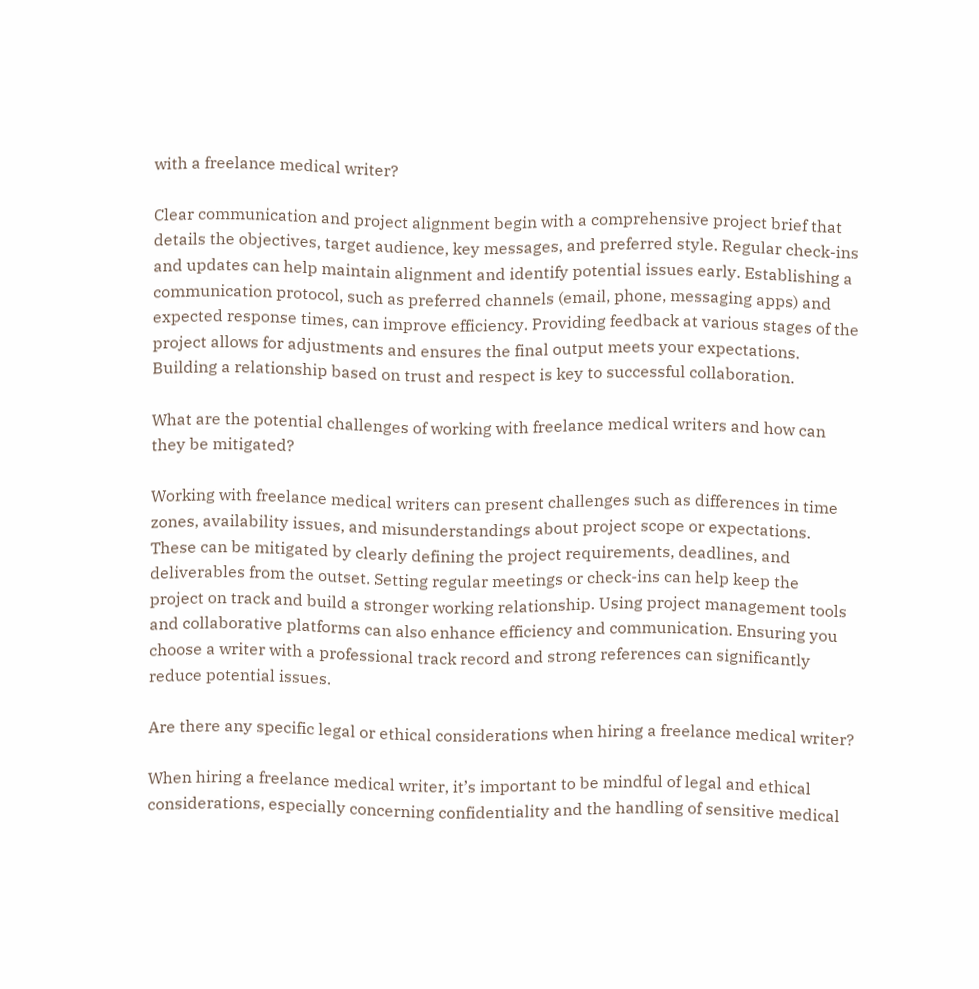with a freelance medical writer?

Clear communication and project alignment begin with a comprehensive project brief that details the objectives, target audience, key messages, and preferred style. Regular check-ins and updates can help maintain alignment and identify potential issues early. Establishing a communication protocol, such as preferred channels (email, phone, messaging apps) and expected response times, can improve efficiency. Providing feedback at various stages of the project allows for adjustments and ensures the final output meets your expectations. Building a relationship based on trust and respect is key to successful collaboration.

What are the potential challenges of working with freelance medical writers and how can they be mitigated?

Working with freelance medical writers can present challenges such as differences in time zones, availability issues, and misunderstandings about project scope or expectations. These can be mitigated by clearly defining the project requirements, deadlines, and deliverables from the outset. Setting regular meetings or check-ins can help keep the project on track and build a stronger working relationship. Using project management tools and collaborative platforms can also enhance efficiency and communication. Ensuring you choose a writer with a professional track record and strong references can significantly reduce potential issues.

Are there any specific legal or ethical considerations when hiring a freelance medical writer?

When hiring a freelance medical writer, it’s important to be mindful of legal and ethical considerations, especially concerning confidentiality and the handling of sensitive medical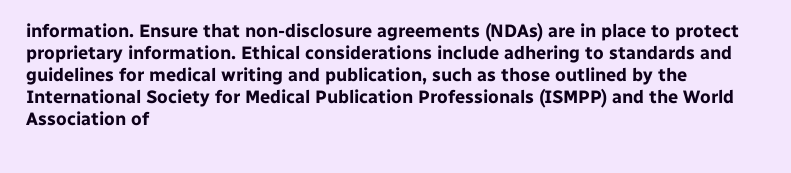information. Ensure that non-disclosure agreements (NDAs) are in place to protect proprietary information. Ethical considerations include adhering to standards and guidelines for medical writing and publication, such as those outlined by the International Society for Medical Publication Professionals (ISMPP) and the World Association of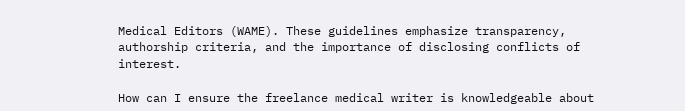Medical Editors (WAME). These guidelines emphasize transparency, authorship criteria, and the importance of disclosing conflicts of interest.

How can I ensure the freelance medical writer is knowledgeable about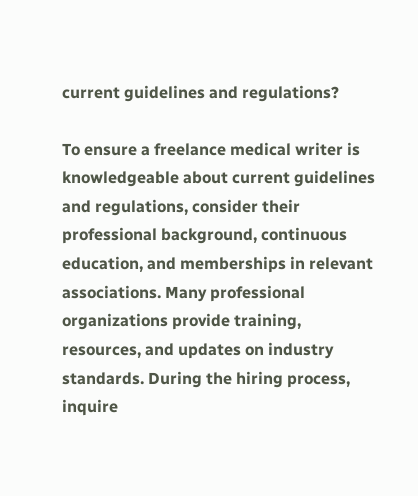current guidelines and regulations?

To ensure a freelance medical writer is knowledgeable about current guidelines and regulations, consider their professional background, continuous education, and memberships in relevant associations. Many professional organizations provide training, resources, and updates on industry standards. During the hiring process, inquire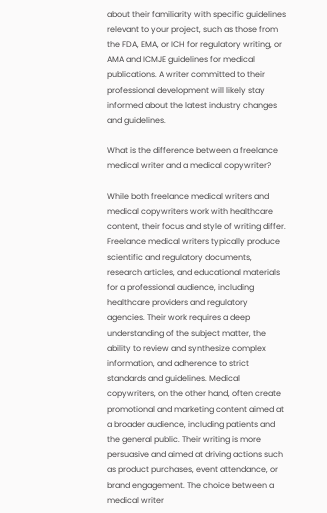about their familiarity with specific guidelines relevant to your project, such as those from the FDA, EMA, or ICH for regulatory writing, or AMA and ICMJE guidelines for medical publications. A writer committed to their professional development will likely stay informed about the latest industry changes and guidelines.

What is the difference between a freelance medical writer and a medical copywriter?

While both freelance medical writers and medical copywriters work with healthcare content, their focus and style of writing differ. Freelance medical writers typically produce scientific and regulatory documents, research articles, and educational materials for a professional audience, including healthcare providers and regulatory agencies. Their work requires a deep understanding of the subject matter, the ability to review and synthesize complex information, and adherence to strict standards and guidelines. Medical copywriters, on the other hand, often create promotional and marketing content aimed at a broader audience, including patients and the general public. Their writing is more persuasive and aimed at driving actions such as product purchases, event attendance, or brand engagement. The choice between a medical writer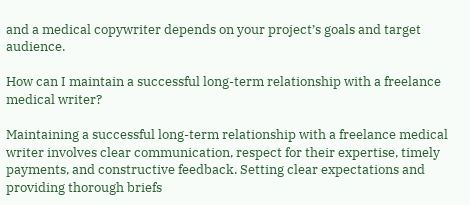and a medical copywriter depends on your project’s goals and target audience.

How can I maintain a successful long-term relationship with a freelance medical writer?

Maintaining a successful long-term relationship with a freelance medical writer involves clear communication, respect for their expertise, timely payments, and constructive feedback. Setting clear expectations and providing thorough briefs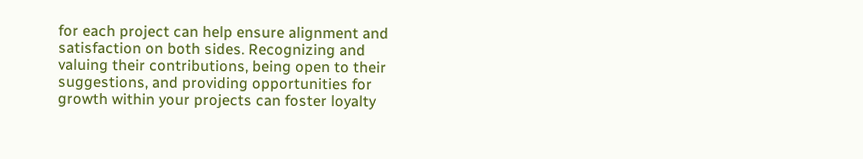for each project can help ensure alignment and satisfaction on both sides. Recognizing and valuing their contributions, being open to their suggestions, and providing opportunities for growth within your projects can foster loyalty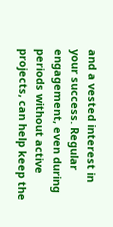and a vested interest in your success. Regular engagement, even during periods without active projects, can help keep the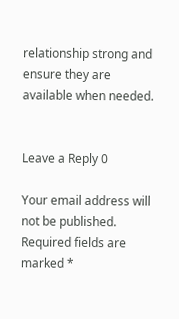relationship strong and ensure they are available when needed.


Leave a Reply 0

Your email address will not be published. Required fields are marked *